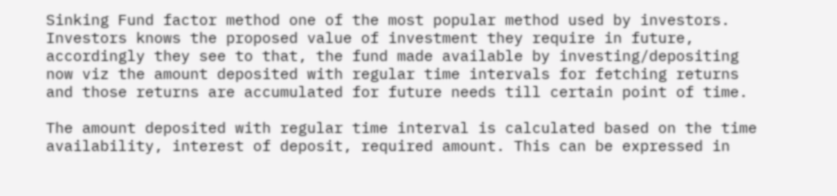Sinking Fund factor method one of the most popular method used by investors. Investors knows the proposed value of investment they require in future, accordingly they see to that, the fund made available by investing/depositing now viz the amount deposited with regular time intervals for fetching returns and those returns are accumulated for future needs till certain point of time.

The amount deposited with regular time interval is calculated based on the time availability, interest of deposit, required amount. This can be expressed in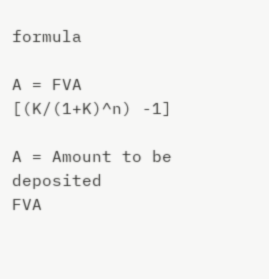formula

A = FVA [(K/(1+K)^n) -1]

A = Amount to be deposited
FVA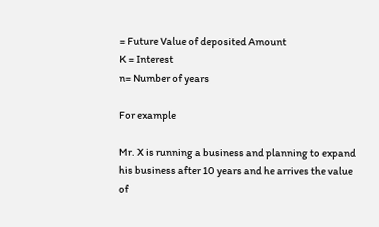= Future Value of deposited Amount
K = Interest
n= Number of years

For example

Mr. X is running a business and planning to expand his business after 10 years and he arrives the value of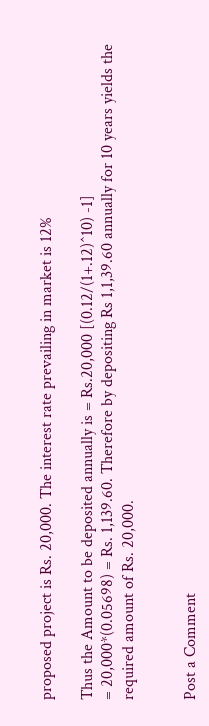proposed project is Rs. 20,000. The interest rate prevailing in market is 12%

Thus the Amount to be deposited annually is = Rs.20,000 [(0.12/(1+.12)^10) -1]
= 20,000*(0.05698) = Rs. 1,139.60. Therefore by depositing Rs 1,1,39.60 annually for 10 years yields the required amount of Rs. 20,000.


Post a Comment